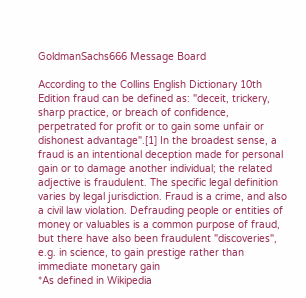GoldmanSachs666 Message Board

According to the Collins English Dictionary 10th Edition fraud can be defined as: "deceit, trickery, sharp practice, or breach of confidence, perpetrated for profit or to gain some unfair or dishonest advantage".[1] In the broadest sense, a fraud is an intentional deception made for personal gain or to damage another individual; the related adjective is fraudulent. The specific legal definition varies by legal jurisdiction. Fraud is a crime, and also a civil law violation. Defrauding people or entities of money or valuables is a common purpose of fraud, but there have also been fraudulent "discoveries", e.g. in science, to gain prestige rather than immediate monetary gain
*As defined in Wikipedia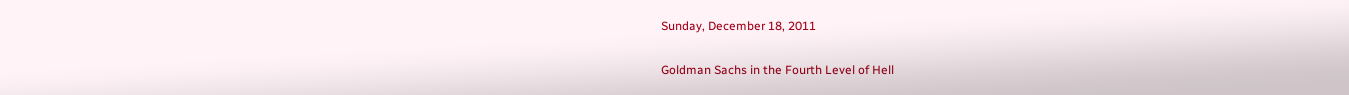Sunday, December 18, 2011

Goldman Sachs in the Fourth Level of Hell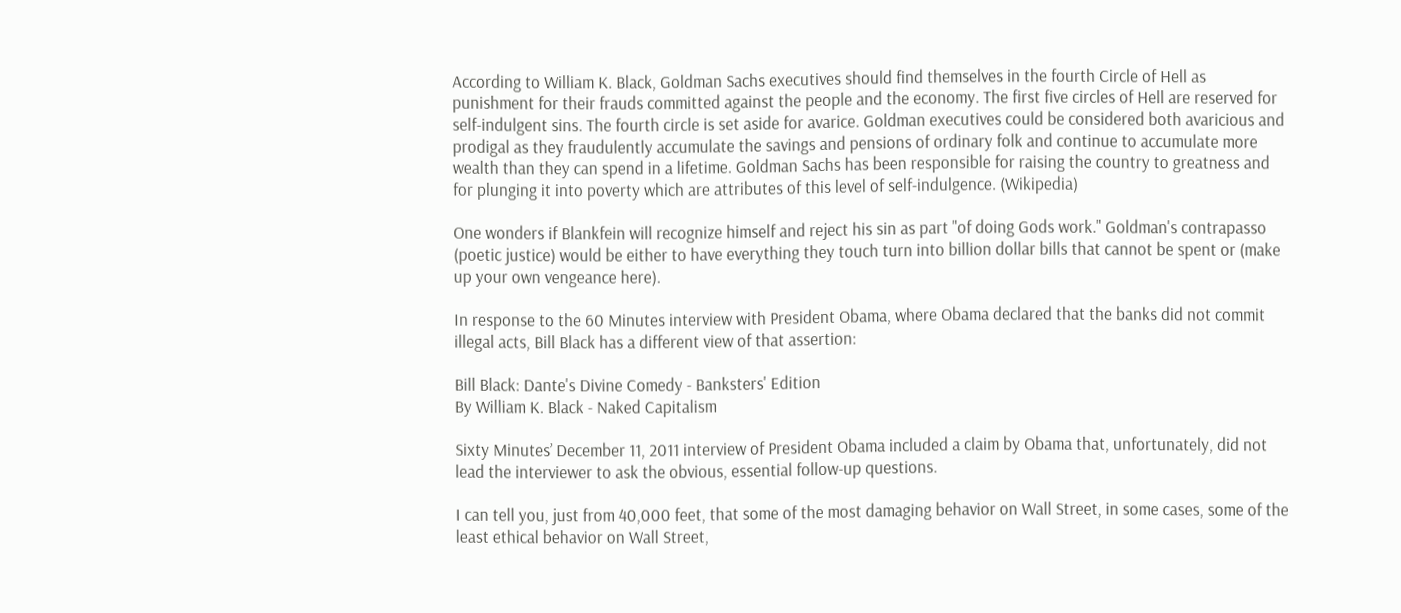According to William K. Black, Goldman Sachs executives should find themselves in the fourth Circle of Hell as punishment for their frauds committed against the people and the economy. The first five circles of Hell are reserved for self-indulgent sins. The fourth circle is set aside for avarice. Goldman executives could be considered both avaricious and prodigal as they fraudulently accumulate the savings and pensions of ordinary folk and continue to accumulate more wealth than they can spend in a lifetime. Goldman Sachs has been responsible for raising the country to greatness and for plunging it into poverty which are attributes of this level of self-indulgence. (Wikipedia)

One wonders if Blankfein will recognize himself and reject his sin as part "of doing Gods work." Goldman's contrapasso (poetic justice) would be either to have everything they touch turn into billion dollar bills that cannot be spent or (make up your own vengeance here).

In response to the 60 Minutes interview with President Obama, where Obama declared that the banks did not commit illegal acts, Bill Black has a different view of that assertion:

Bill Black: Dante's Divine Comedy - Banksters' Edition
By William K. Black - Naked Capitalism

Sixty Minutes’ December 11, 2011 interview of President Obama included a claim by Obama that, unfortunately, did not lead the interviewer to ask the obvious, essential follow-up questions.

I can tell you, just from 40,000 feet, that some of the most damaging behavior on Wall Street, in some cases, some of the least ethical behavior on Wall Street,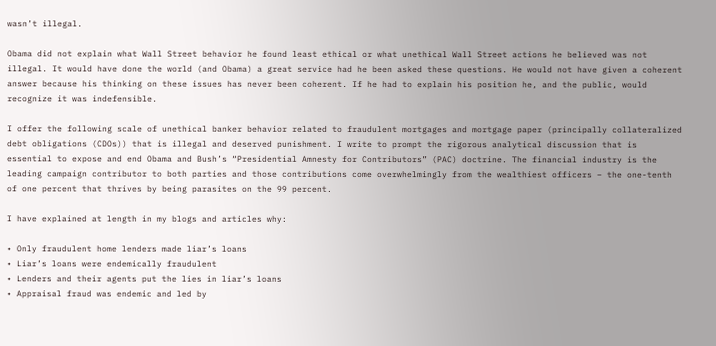wasn’t illegal.

Obama did not explain what Wall Street behavior he found least ethical or what unethical Wall Street actions he believed was not illegal. It would have done the world (and Obama) a great service had he been asked these questions. He would not have given a coherent answer because his thinking on these issues has never been coherent. If he had to explain his position he, and the public, would recognize it was indefensible.

I offer the following scale of unethical banker behavior related to fraudulent mortgages and mortgage paper (principally collateralized debt obligations (CDOs)) that is illegal and deserved punishment. I write to prompt the rigorous analytical discussion that is essential to expose and end Obama and Bush’s “Presidential Amnesty for Contributors” (PAC) doctrine. The financial industry is the leading campaign contributor to both parties and those contributions come overwhelmingly from the wealthiest officers – the one-tenth of one percent that thrives by being parasites on the 99 percent.

I have explained at length in my blogs and articles why:

• Only fraudulent home lenders made liar’s loans
• Liar’s loans were endemically fraudulent
• Lenders and their agents put the lies in liar’s loans
• Appraisal fraud was endemic and led by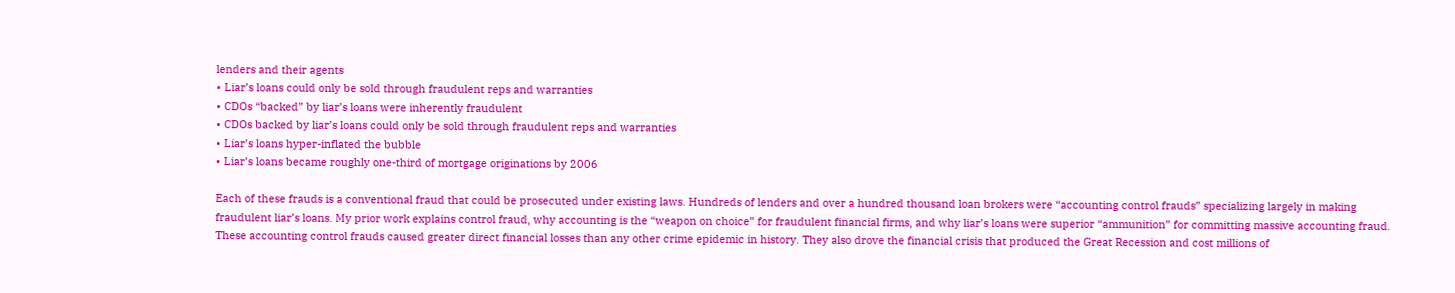lenders and their agents
• Liar’s loans could only be sold through fraudulent reps and warranties
• CDOs “backed” by liar’s loans were inherently fraudulent
• CDOs backed by liar’s loans could only be sold through fraudulent reps and warranties
• Liar’s loans hyper-inflated the bubble
• Liar’s loans became roughly one-third of mortgage originations by 2006

Each of these frauds is a conventional fraud that could be prosecuted under existing laws. Hundreds of lenders and over a hundred thousand loan brokers were “accounting control frauds” specializing largely in making fraudulent liar’s loans. My prior work explains control fraud, why accounting is the “weapon on choice” for fraudulent financial firms, and why liar’s loans were superior “ammunition” for committing massive accounting fraud. These accounting control frauds caused greater direct financial losses than any other crime epidemic in history. They also drove the financial crisis that produced the Great Recession and cost millions of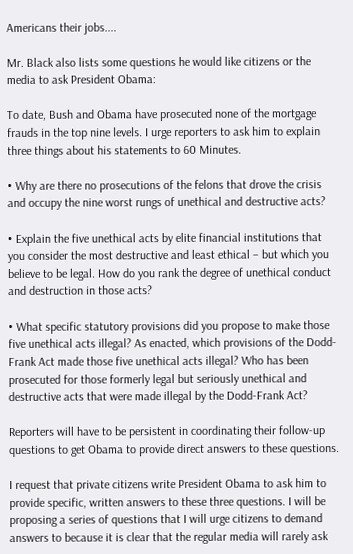Americans their jobs....

Mr. Black also lists some questions he would like citizens or the media to ask President Obama:

To date, Bush and Obama have prosecuted none of the mortgage frauds in the top nine levels. I urge reporters to ask him to explain three things about his statements to 60 Minutes.

• Why are there no prosecutions of the felons that drove the crisis and occupy the nine worst rungs of unethical and destructive acts?

• Explain the five unethical acts by elite financial institutions that you consider the most destructive and least ethical – but which you believe to be legal. How do you rank the degree of unethical conduct and destruction in those acts?

• What specific statutory provisions did you propose to make those five unethical acts illegal? As enacted, which provisions of the Dodd-Frank Act made those five unethical acts illegal? Who has been prosecuted for those formerly legal but seriously unethical and destructive acts that were made illegal by the Dodd-Frank Act?

Reporters will have to be persistent in coordinating their follow-up questions to get Obama to provide direct answers to these questions.

I request that private citizens write President Obama to ask him to provide specific, written answers to these three questions. I will be proposing a series of questions that I will urge citizens to demand answers to because it is clear that the regular media will rarely ask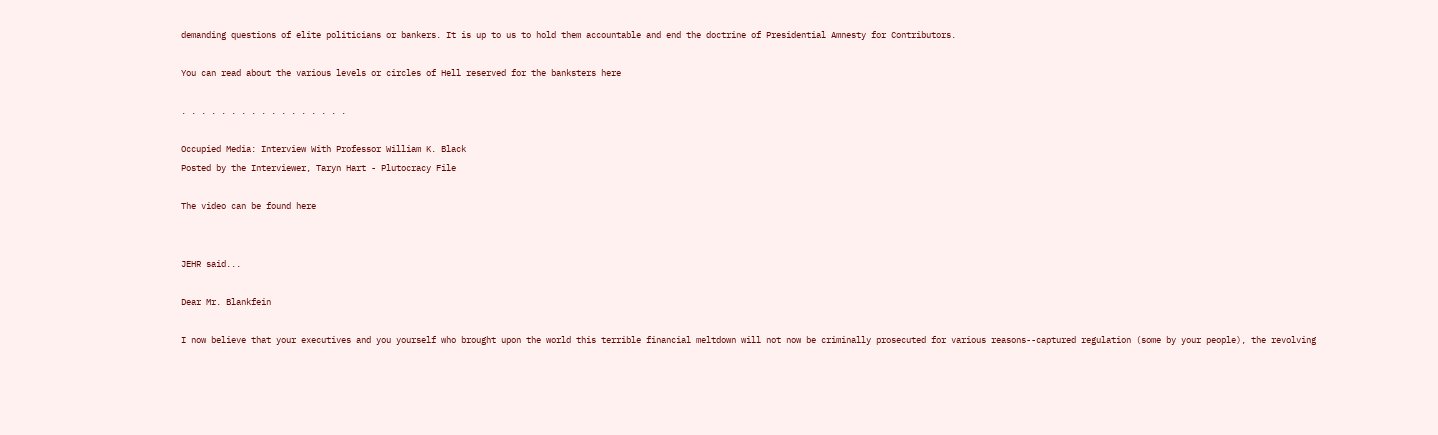demanding questions of elite politicians or bankers. It is up to us to hold them accountable and end the doctrine of Presidential Amnesty for Contributors.

You can read about the various levels or circles of Hell reserved for the banksters here

. . . . . . . . . . . . . . . . .

Occupied Media: Interview With Professor William K. Black
Posted by the Interviewer, Taryn Hart - Plutocracy File

The video can be found here


JEHR said...

Dear Mr. Blankfein

I now believe that your executives and you yourself who brought upon the world this terrible financial meltdown will not now be criminally prosecuted for various reasons--captured regulation (some by your people), the revolving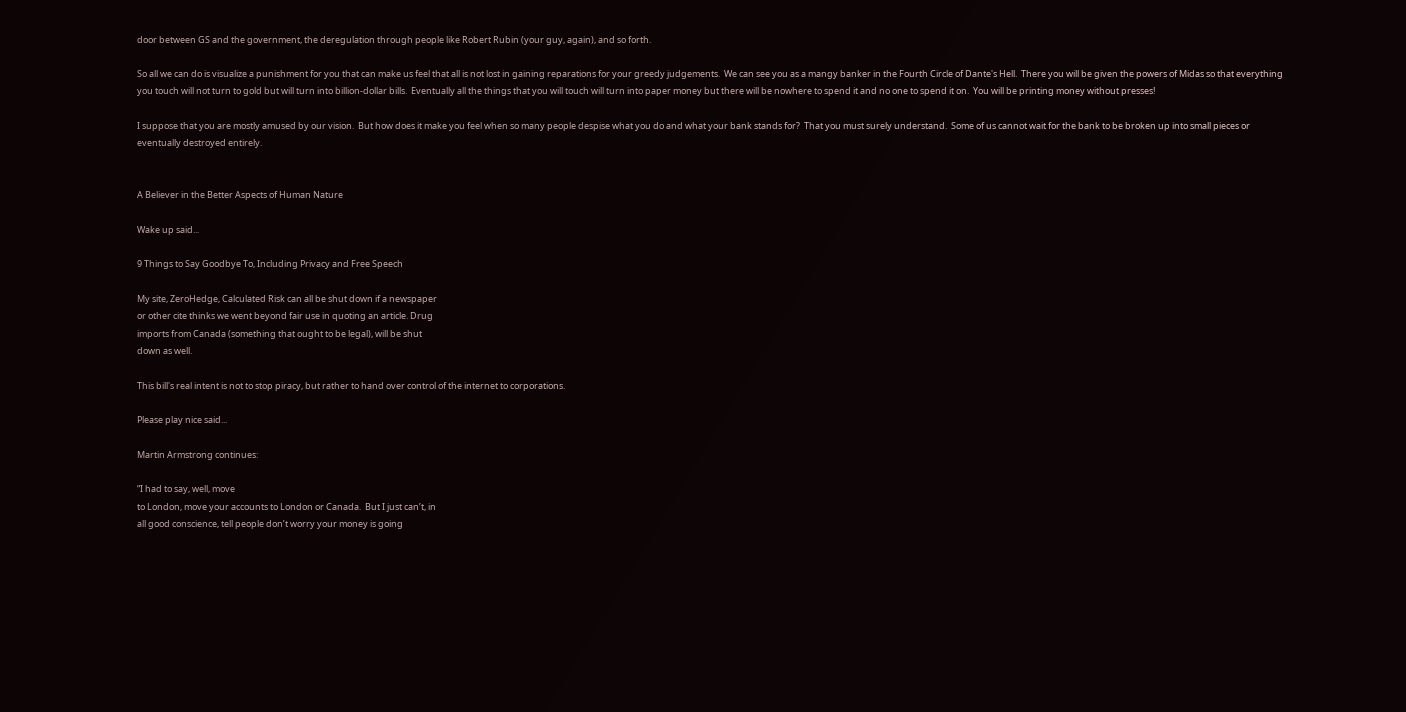door between GS and the government, the deregulation through people like Robert Rubin (your guy, again), and so forth.

So all we can do is visualize a punishment for you that can make us feel that all is not lost in gaining reparations for your greedy judgements.  We can see you as a mangy banker in the Fourth Circle of Dante's Hell.  There you will be given the powers of Midas so that everything you touch will not turn to gold but will turn into billion-dollar bills.  Eventually all the things that you will touch will turn into paper money but there will be nowhere to spend it and no one to spend it on.  You will be printing money without presses!

I suppose that you are mostly amused by our vision.  But how does it make you feel when so many people despise what you do and what your bank stands for?  That you must surely understand.  Some of us cannot wait for the bank to be broken up into small pieces or eventually destroyed entirely.


A Believer in the Better Aspects of Human Nature

Wake up said...

9 Things to Say Goodbye To, Including Privacy and Free Speech

My site, ZeroHedge, Calculated Risk can all be shut down if a newspaper
or other cite thinks we went beyond fair use in quoting an article. Drug
imports from Canada (something that ought to be legal), will be shut
down as well.

This bill's real intent is not to stop piracy, but rather to hand over control of the internet to corporations.

Please play nice said...

Martin Armstrong continues:

“I had to say, well, move
to London, move your accounts to London or Canada.  But I just can’t, in
all good conscience, tell people don’t worry your money is going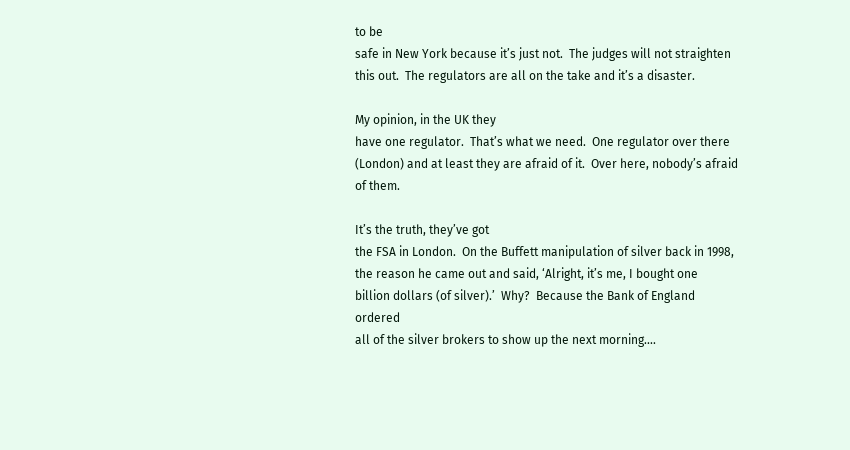to be
safe in New York because it’s just not.  The judges will not straighten
this out.  The regulators are all on the take and it’s a disaster.

My opinion, in the UK they
have one regulator.  That’s what we need.  One regulator over there
(London) and at least they are afraid of it.  Over here, nobody’s afraid
of them.

It’s the truth, they’ve got
the FSA in London.  On the Buffett manipulation of silver back in 1998,
the reason he came out and said, ‘Alright, it’s me, I bought one
billion dollars (of silver).’  Why?  Because the Bank of England ordered
all of the silver brokers to show up the next morning....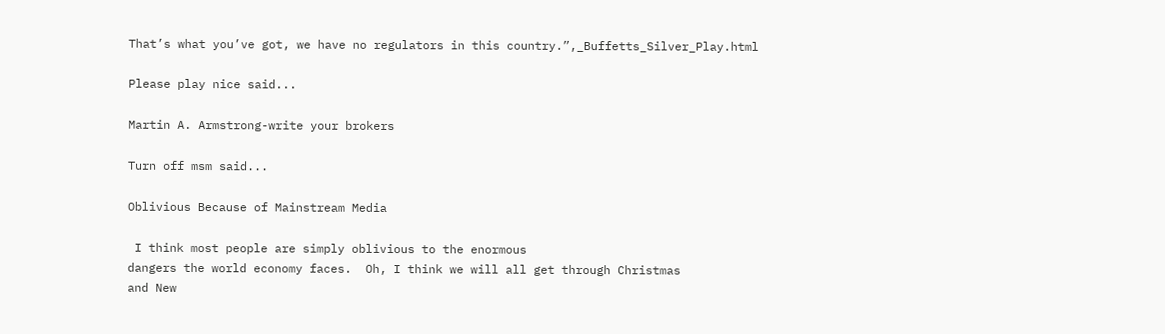That’s what you’ve got, we have no regulators in this country.”,_Buffetts_Silver_Play.html

Please play nice said...

Martin A. Armstrong-write your brokers

Turn off msm said...

Oblivious Because of Mainstream Media

 I think most people are simply oblivious to the enormous
dangers the world economy faces.  Oh, I think we will all get through Christmas
and New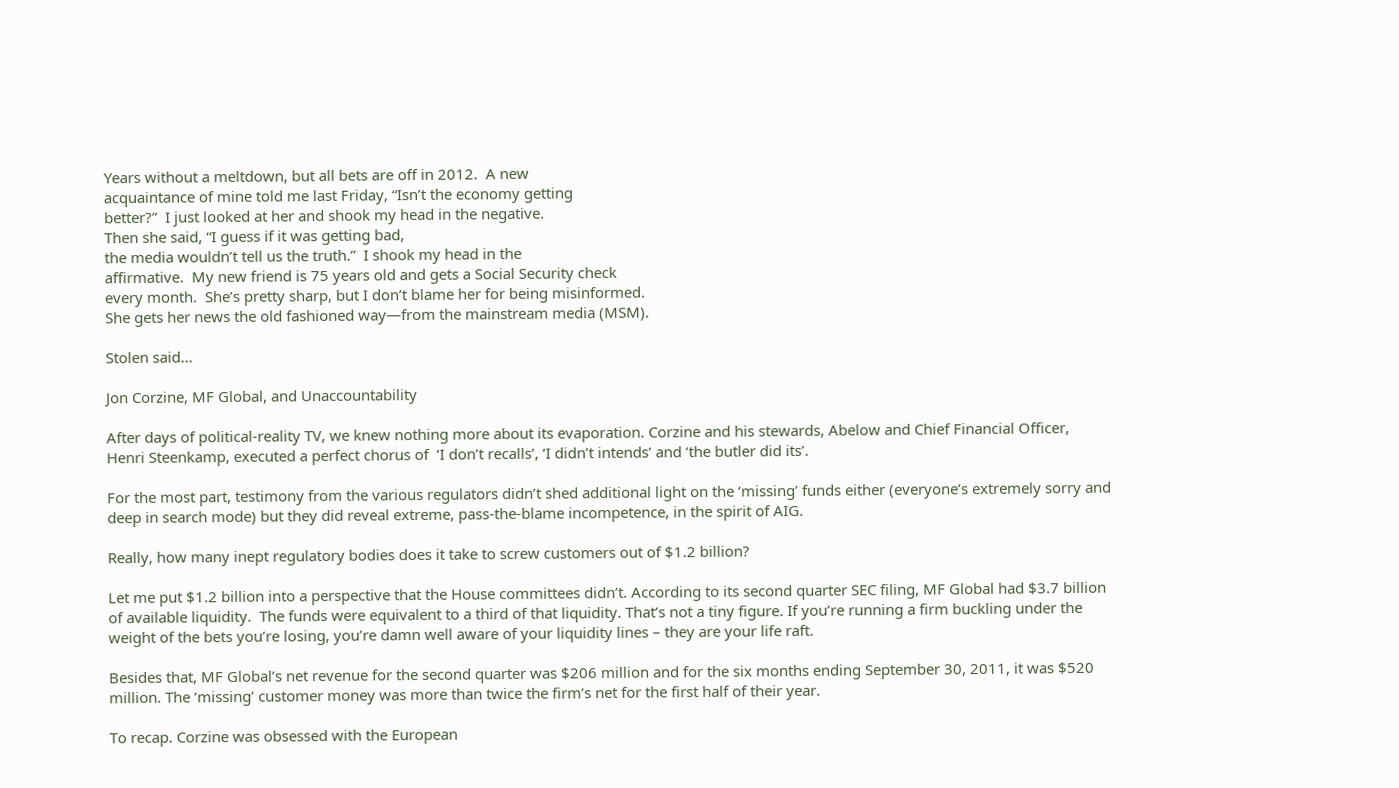Years without a meltdown, but all bets are off in 2012.  A new
acquaintance of mine told me last Friday, “Isn’t the economy getting
better?”  I just looked at her and shook my head in the negative.
Then she said, “I guess if it was getting bad,
the media wouldn’t tell us the truth.”  I shook my head in the
affirmative.  My new friend is 75 years old and gets a Social Security check
every month.  She’s pretty sharp, but I don’t blame her for being misinformed.
She gets her news the old fashioned way—from the mainstream media (MSM).

Stolen said...

Jon Corzine, MF Global, and Unaccountability

After days of political-reality TV, we knew nothing more about its evaporation. Corzine and his stewards, Abelow and Chief Financial Officer, Henri Steenkamp, executed a perfect chorus of  ‘I don’t recalls’, ‘I didn’t intends’ and ‘the butler did its’.

For the most part, testimony from the various regulators didn’t shed additional light on the ‘missing’ funds either (everyone’s extremely sorry and deep in search mode) but they did reveal extreme, pass-the-blame incompetence, in the spirit of AIG.

Really, how many inept regulatory bodies does it take to screw customers out of $1.2 billion?

Let me put $1.2 billion into a perspective that the House committees didn’t. According to its second quarter SEC filing, MF Global had $3.7 billion of available liquidity.  The funds were equivalent to a third of that liquidity. That’s not a tiny figure. If you’re running a firm buckling under the weight of the bets you’re losing, you’re damn well aware of your liquidity lines – they are your life raft.

Besides that, MF Global’s net revenue for the second quarter was $206 million and for the six months ending September 30, 2011, it was $520 million. The ‘missing’ customer money was more than twice the firm’s net for the first half of their year.

To recap. Corzine was obsessed with the European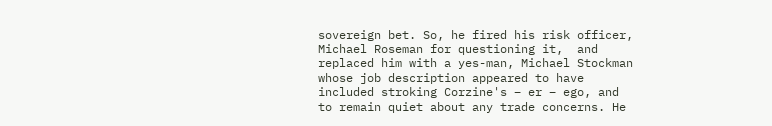sovereign bet. So, he fired his risk officer, Michael Roseman for questioning it,  and replaced him with a yes-man, Michael Stockman whose job description appeared to have included stroking Corzine's – er – ego, and to remain quiet about any trade concerns. He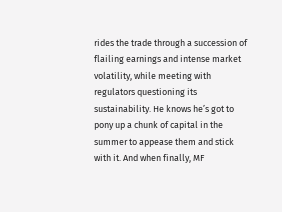rides the trade through a succession of flailing earnings and intense market volatility, while meeting with regulators questioning its sustainability. He knows he’s got to pony up a chunk of capital in the summer to appease them and stick with it. And when finally, MF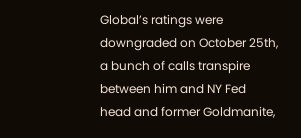Global’s ratings were downgraded on October 25th, a bunch of calls transpire between him and NY Fed head and former Goldmanite,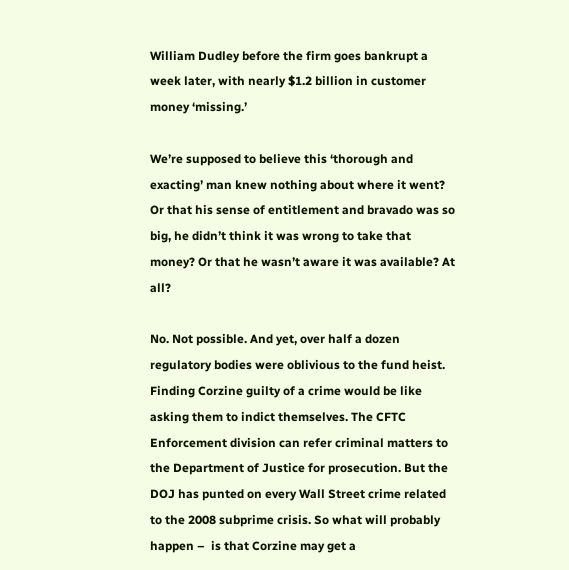William Dudley before the firm goes bankrupt a week later, with nearly $1.2 billion in customer money ‘missing.’

We’re supposed to believe this ‘thorough and exacting’ man knew nothing about where it went? Or that his sense of entitlement and bravado was so big, he didn’t think it was wrong to take that money? Or that he wasn’t aware it was available? At all?

No. Not possible. And yet, over half a dozen regulatory bodies were oblivious to the fund heist. Finding Corzine guilty of a crime would be like asking them to indict themselves. The CFTC Enforcement division can refer criminal matters to the Department of Justice for prosecution. But the DOJ has punted on every Wall Street crime related to the 2008 subprime crisis. So what will probably happen –  is that Corzine may get a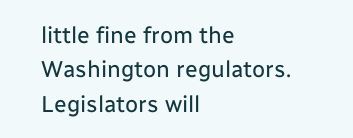little fine from the Washington regulators. Legislators will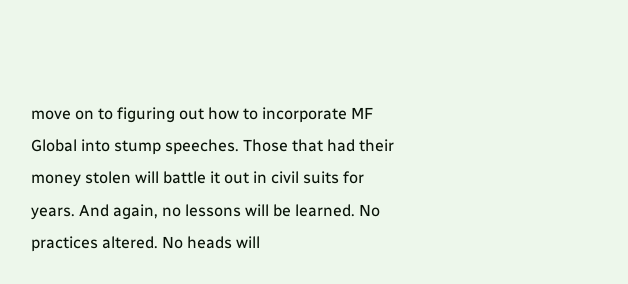move on to figuring out how to incorporate MF Global into stump speeches. Those that had their money stolen will battle it out in civil suits for years. And again, no lessons will be learned. No practices altered. No heads will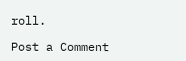roll.

Post a Comment